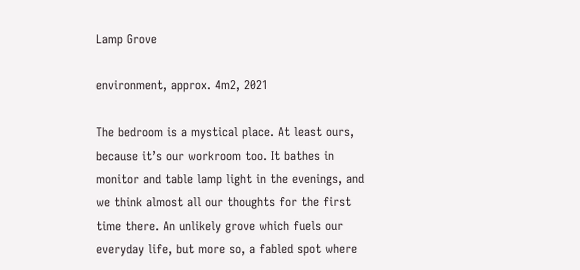Lamp Grove

environment, approx. 4m2, 2021

The bedroom is a mystical place. At least ours, because it’s our workroom too. It bathes in monitor and table lamp light in the evenings, and we think almost all our thoughts for the first time there. An unlikely grove which fuels our everyday life, but more so, a fabled spot where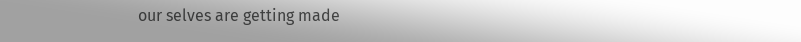our selves are getting made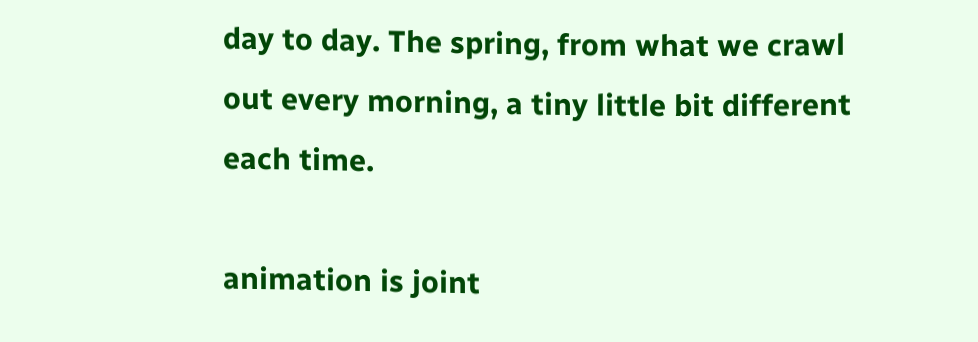day to day. The spring, from what we crawl out every morning, a tiny little bit different each time.

animation is joint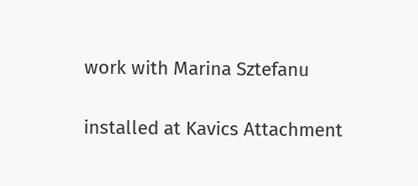work with Marina Sztefanu

installed at Kavics Attachment